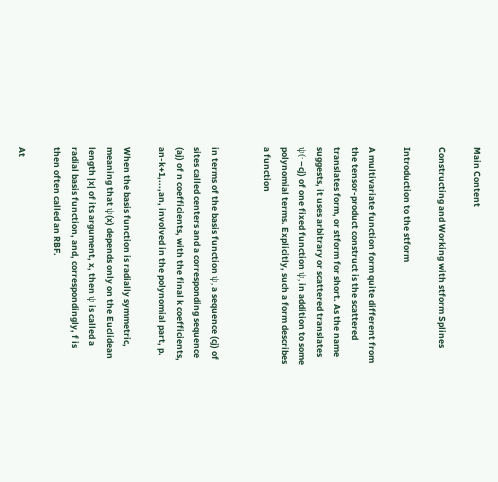Main Content

Constructing and Working with stform Splines

Introduction to the stform

A multivariate function form quite different from the tensor-product construct is the scattered translates form, or stform for short. As the name suggests, it uses arbitrary or scattered translates ψ(· –cj) of one fixed function ψ, in addition to some polynomial terms. Explicitly, such a form describes a function


in terms of the basis function ψ, a sequence (cj) of sites called centers and a corresponding sequence (aj) of n coefficients, with the final k coefficients, an-k+1,...,an, involved in the polynomial part, p.

When the basis function is radially symmetric, meaning that ψ(x) depends only on the Euclidean length |x| of its argument, x, then ψ is called a radial basis function, and, correspondingly, f is then often called an RBF.

At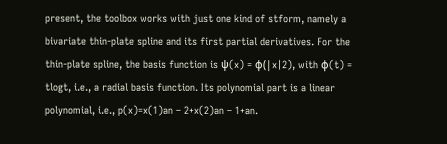present, the toolbox works with just one kind of stform, namely a bivariate thin-plate spline and its first partial derivatives. For the thin-plate spline, the basis function is ψ(x) = φ(|x|2), with φ(t) = tlogt, i.e., a radial basis function. Its polynomial part is a linear polynomial, i.e., p(x)=x(1)an – 2+x(2)an – 1+an.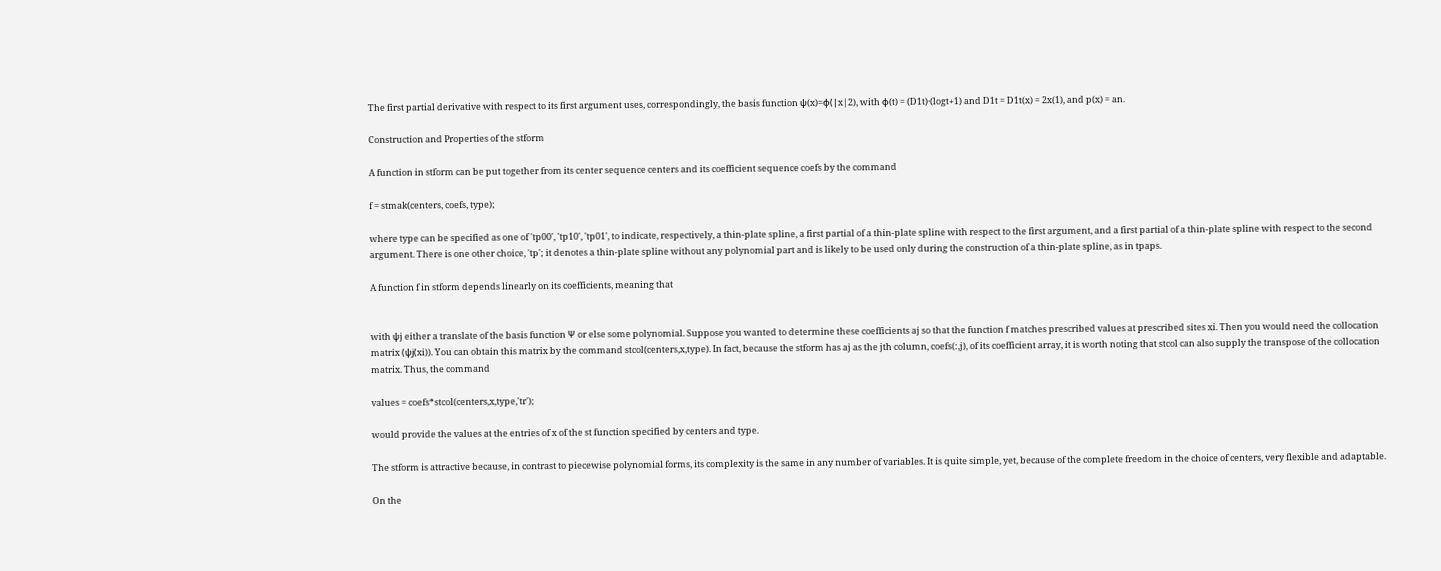The first partial derivative with respect to its first argument uses, correspondingly, the basis function ψ(x)=φ(|x|2), with φ(t) = (D1t)·(logt+1) and D1t = D1t(x) = 2x(1), and p(x) = an.

Construction and Properties of the stform

A function in stform can be put together from its center sequence centers and its coefficient sequence coefs by the command

f = stmak(centers, coefs, type);

where type can be specified as one of 'tp00', 'tp10', 'tp01', to indicate, respectively, a thin-plate spline, a first partial of a thin-plate spline with respect to the first argument, and a first partial of a thin-plate spline with respect to the second argument. There is one other choice, 'tp'; it denotes a thin-plate spline without any polynomial part and is likely to be used only during the construction of a thin-plate spline, as in tpaps.

A function f in stform depends linearly on its coefficients, meaning that


with ψj either a translate of the basis function Ψ or else some polynomial. Suppose you wanted to determine these coefficients aj so that the function f matches prescribed values at prescribed sites xi. Then you would need the collocation matrix (ψj(xi)). You can obtain this matrix by the command stcol(centers,x,type). In fact, because the stform has aj as the jth column, coefs(:,j), of its coefficient array, it is worth noting that stcol can also supply the transpose of the collocation matrix. Thus, the command

values = coefs*stcol(centers,x,type,'tr');

would provide the values at the entries of x of the st function specified by centers and type.

The stform is attractive because, in contrast to piecewise polynomial forms, its complexity is the same in any number of variables. It is quite simple, yet, because of the complete freedom in the choice of centers, very flexible and adaptable.

On the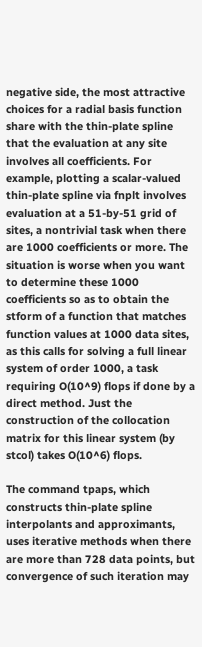negative side, the most attractive choices for a radial basis function share with the thin-plate spline that the evaluation at any site involves all coefficients. For example, plotting a scalar-valued thin-plate spline via fnplt involves evaluation at a 51-by-51 grid of sites, a nontrivial task when there are 1000 coefficients or more. The situation is worse when you want to determine these 1000 coefficients so as to obtain the stform of a function that matches function values at 1000 data sites, as this calls for solving a full linear system of order 1000, a task requiring O(10^9) flops if done by a direct method. Just the construction of the collocation matrix for this linear system (by stcol) takes O(10^6) flops.

The command tpaps, which constructs thin-plate spline interpolants and approximants, uses iterative methods when there are more than 728 data points, but convergence of such iteration may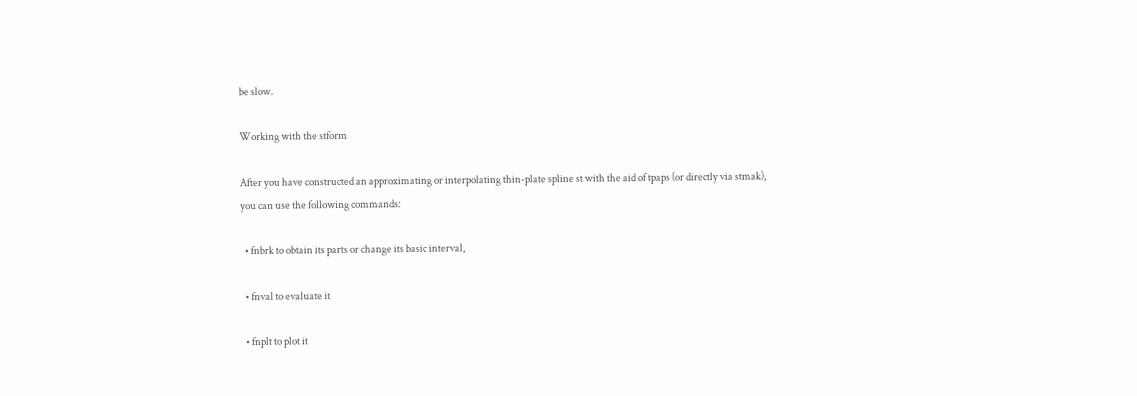be slow.

Working with the stform

After you have constructed an approximating or interpolating thin-plate spline st with the aid of tpaps (or directly via stmak), you can use the following commands:

  • fnbrk to obtain its parts or change its basic interval,

  • fnval to evaluate it

  • fnplt to plot it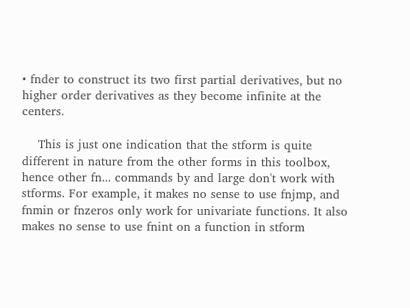• fnder to construct its two first partial derivatives, but no higher order derivatives as they become infinite at the centers.

    This is just one indication that the stform is quite different in nature from the other forms in this toolbox, hence other fn... commands by and large don't work with stforms. For example, it makes no sense to use fnjmp, and fnmin or fnzeros only work for univariate functions. It also makes no sense to use fnint on a function in stform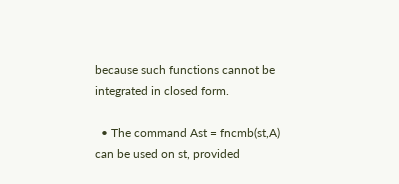because such functions cannot be integrated in closed form.

  • The command Ast = fncmb(st,A) can be used on st, provided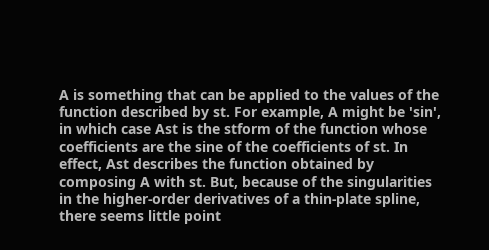A is something that can be applied to the values of the function described by st. For example, A might be 'sin', in which case Ast is the stform of the function whose coefficients are the sine of the coefficients of st. In effect, Ast describes the function obtained by composing A with st. But, because of the singularities in the higher-order derivatives of a thin-plate spline, there seems little point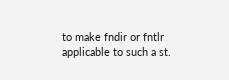to make fndir or fntlr applicable to such a st.